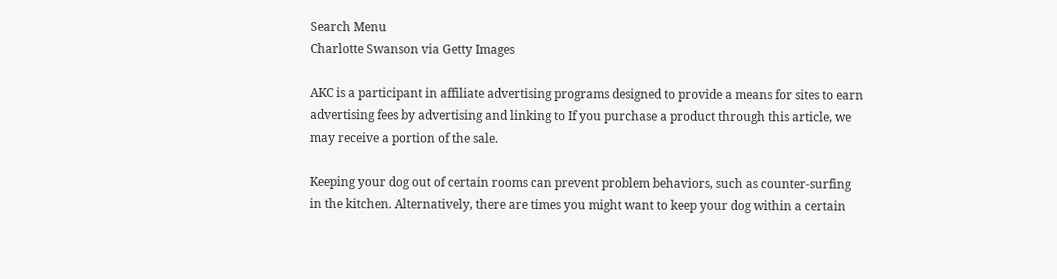Search Menu
Charlotte Swanson via Getty Images

AKC is a participant in affiliate advertising programs designed to provide a means for sites to earn advertising fees by advertising and linking to If you purchase a product through this article, we may receive a portion of the sale.

Keeping your dog out of certain rooms can prevent problem behaviors, such as counter-surfing in the kitchen. Alternatively, there are times you might want to keep your dog within a certain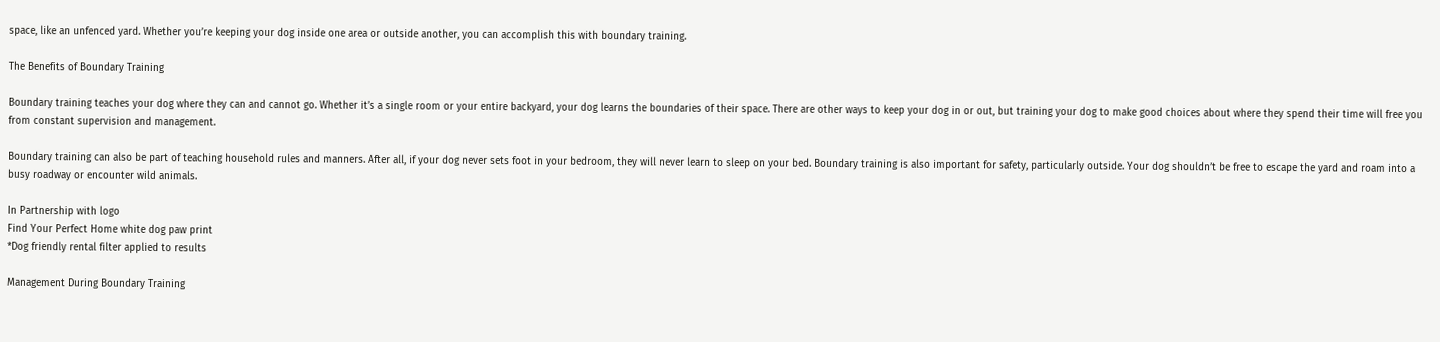space, like an unfenced yard. Whether you’re keeping your dog inside one area or outside another, you can accomplish this with boundary training.

The Benefits of Boundary Training

Boundary training teaches your dog where they can and cannot go. Whether it’s a single room or your entire backyard, your dog learns the boundaries of their space. There are other ways to keep your dog in or out, but training your dog to make good choices about where they spend their time will free you from constant supervision and management.

Boundary training can also be part of teaching household rules and manners. After all, if your dog never sets foot in your bedroom, they will never learn to sleep on your bed. Boundary training is also important for safety, particularly outside. Your dog shouldn’t be free to escape the yard and roam into a busy roadway or encounter wild animals.

In Partnership with logo
Find Your Perfect Home white dog paw print
*Dog friendly rental filter applied to results

Management During Boundary Training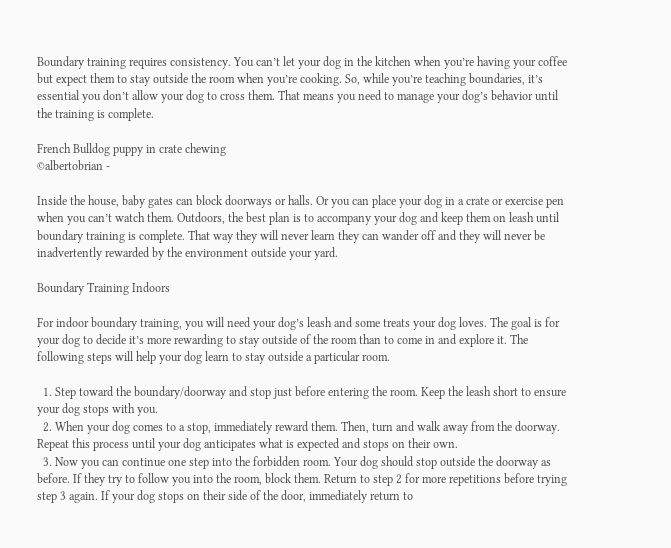Boundary training requires consistency. You can’t let your dog in the kitchen when you’re having your coffee but expect them to stay outside the room when you’re cooking. So, while you’re teaching boundaries, it’s essential you don’t allow your dog to cross them. That means you need to manage your dog’s behavior until the training is complete.

French Bulldog puppy in crate chewing
©albertobrian -

Inside the house, baby gates can block doorways or halls. Or you can place your dog in a crate or exercise pen when you can’t watch them. Outdoors, the best plan is to accompany your dog and keep them on leash until boundary training is complete. That way they will never learn they can wander off and they will never be inadvertently rewarded by the environment outside your yard.

Boundary Training Indoors

For indoor boundary training, you will need your dog’s leash and some treats your dog loves. The goal is for your dog to decide it’s more rewarding to stay outside of the room than to come in and explore it. The following steps will help your dog learn to stay outside a particular room.

  1. Step toward the boundary/doorway and stop just before entering the room. Keep the leash short to ensure your dog stops with you.
  2. When your dog comes to a stop, immediately reward them. Then, turn and walk away from the doorway. Repeat this process until your dog anticipates what is expected and stops on their own.
  3. Now you can continue one step into the forbidden room. Your dog should stop outside the doorway as before. If they try to follow you into the room, block them. Return to step 2 for more repetitions before trying step 3 again. If your dog stops on their side of the door, immediately return to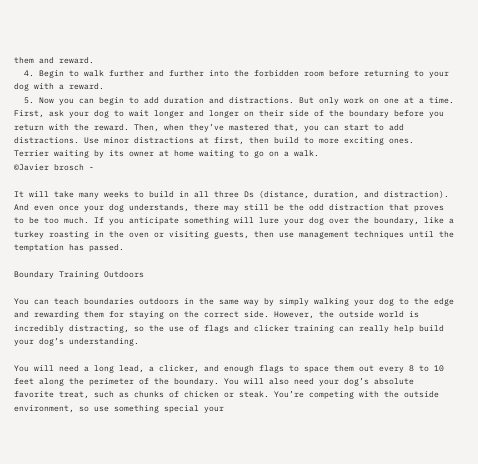them and reward.
  4. Begin to walk further and further into the forbidden room before returning to your dog with a reward.
  5. Now you can begin to add duration and distractions. But only work on one at a time. First, ask your dog to wait longer and longer on their side of the boundary before you return with the reward. Then, when they’ve mastered that, you can start to add distractions. Use minor distractions at first, then build to more exciting ones.
Terrier waiting by its owner at home waiting to go on a walk.
©Javier brosch -

It will take many weeks to build in all three Ds (distance, duration, and distraction). And even once your dog understands, there may still be the odd distraction that proves to be too much. If you anticipate something will lure your dog over the boundary, like a turkey roasting in the oven or visiting guests, then use management techniques until the temptation has passed.

Boundary Training Outdoors

You can teach boundaries outdoors in the same way by simply walking your dog to the edge and rewarding them for staying on the correct side. However, the outside world is incredibly distracting, so the use of flags and clicker training can really help build your dog’s understanding.

You will need a long lead, a clicker, and enough flags to space them out every 8 to 10 feet along the perimeter of the boundary. You will also need your dog’s absolute favorite treat, such as chunks of chicken or steak. You’re competing with the outside environment, so use something special your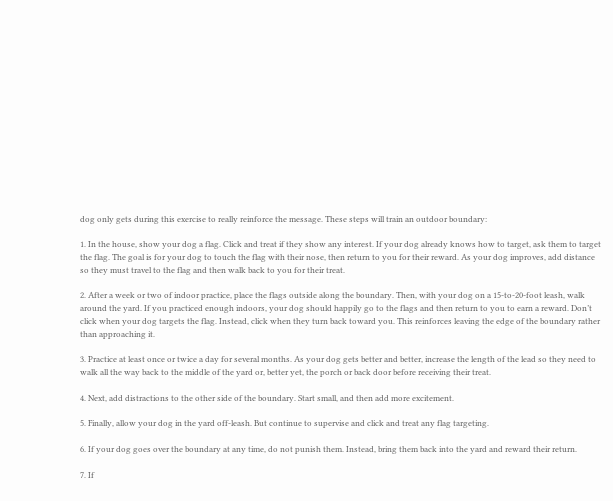dog only gets during this exercise to really reinforce the message. These steps will train an outdoor boundary:

1. In the house, show your dog a flag. Click and treat if they show any interest. If your dog already knows how to target, ask them to target the flag. The goal is for your dog to touch the flag with their nose, then return to you for their reward. As your dog improves, add distance so they must travel to the flag and then walk back to you for their treat.

2. After a week or two of indoor practice, place the flags outside along the boundary. Then, with your dog on a 15-to-20-foot leash, walk around the yard. If you practiced enough indoors, your dog should happily go to the flags and then return to you to earn a reward. Don’t click when your dog targets the flag. Instead, click when they turn back toward you. This reinforces leaving the edge of the boundary rather than approaching it.

3. Practice at least once or twice a day for several months. As your dog gets better and better, increase the length of the lead so they need to walk all the way back to the middle of the yard or, better yet, the porch or back door before receiving their treat.

4. Next, add distractions to the other side of the boundary. Start small, and then add more excitement.

5. Finally, allow your dog in the yard off-leash. But continue to supervise and click and treat any flag targeting.

6. If your dog goes over the boundary at any time, do not punish them. Instead, bring them back into the yard and reward their return.

7. If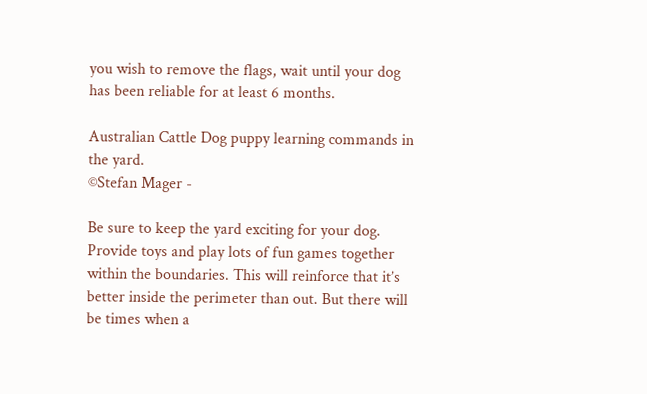you wish to remove the flags, wait until your dog has been reliable for at least 6 months.

Australian Cattle Dog puppy learning commands in the yard.
©Stefan Mager -

Be sure to keep the yard exciting for your dog. Provide toys and play lots of fun games together within the boundaries. This will reinforce that it’s better inside the perimeter than out. But there will be times when a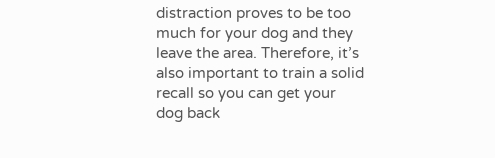distraction proves to be too much for your dog and they leave the area. Therefore, it’s also important to train a solid recall so you can get your dog back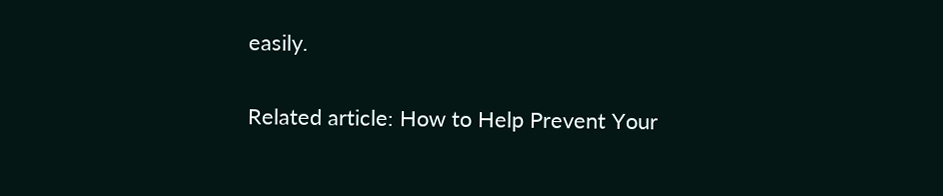easily.

Related article: How to Help Prevent Your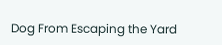Dog From Escaping the Yard